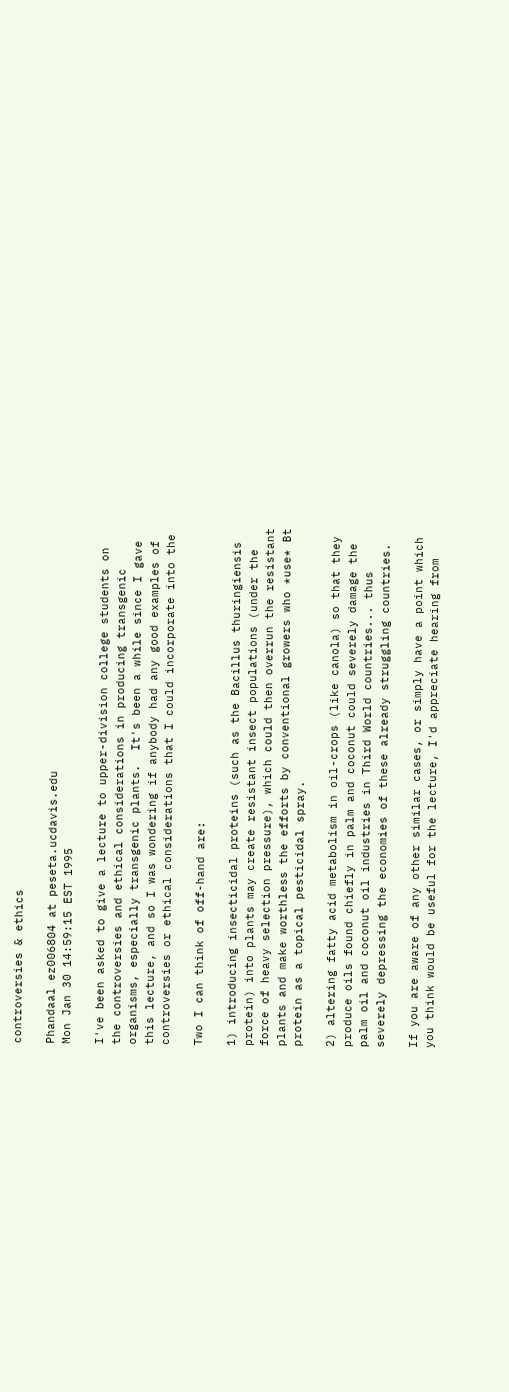controversies & ethics

Phandaal ez006804 at peseta.ucdavis.edu
Mon Jan 30 14:59:15 EST 1995

I've been asked to give a lecture to upper-division college students on
the controversies and ethical considerations in producing transgenic
organisms, especially transgenic plants.  It's been a while since I gave
this lecture, and so I was wondering if anybody had any good examples of
controversies or ethical considerations that I could incorporate into the

Two I can think of off-hand are:

1) introducing insecticidal proteins (such as the Bacillus thuringiensis
protein) into plants may create resistant insect populations (under the
force of heavy selection pressure), which could then overrun the resistant
plants and make worthless the efforts by conventional growers who *use* Bt
protein as a topical pesticidal spray.

2) altering fatty acid metabolism in oil-crops (like canola) so that they
produce oils found chiefly in palm and coconut could severely damage the
palm oil and coconut oil industries in Third World countries... thus
severely depressing the economies of these already struggling countries.

If you are aware of any other similar cases, or simply have a point which
you think would be useful for the lecture, I'd appreciate hearing from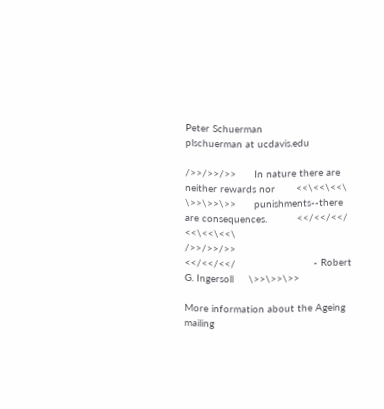Peter Schuerman
plschuerman at ucdavis.edu

/>>/>>/>>      In nature there are neither rewards nor       <<\<<\<<\
\>>\>>\>>      punishments--there are consequences.          <</<</<</
<<\<<\<<\                                                    />>/>>/>>
<</<</<</                          - Robert G. Ingersoll     \>>\>>\>>

More information about the Ageing mailing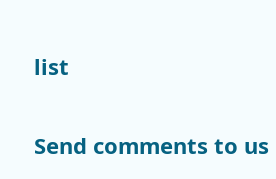list

Send comments to us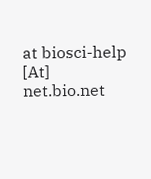at biosci-help [At] net.bio.net